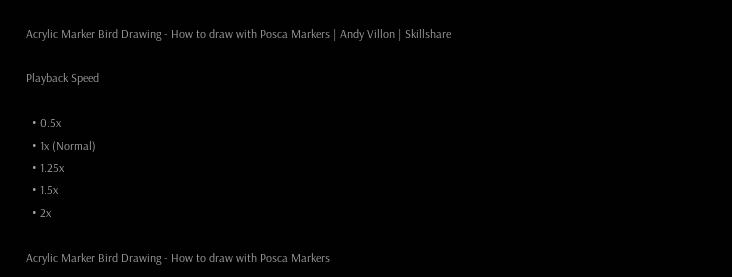Acrylic Marker Bird Drawing - How to draw with Posca Markers | Andy Villon | Skillshare

Playback Speed

  • 0.5x
  • 1x (Normal)
  • 1.25x
  • 1.5x
  • 2x

Acrylic Marker Bird Drawing - How to draw with Posca Markers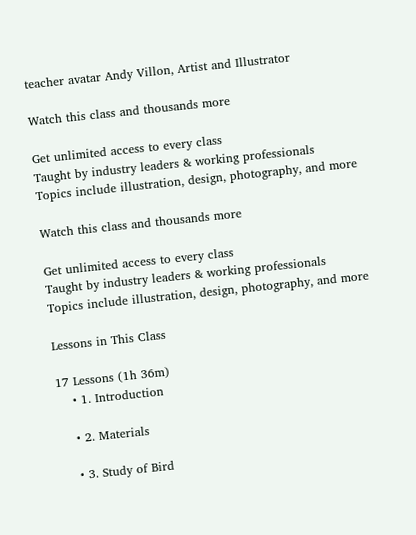teacher avatar Andy Villon, Artist and Illustrator

Watch this class and thousands more

Get unlimited access to every class
Taught by industry leaders & working professionals
Topics include illustration, design, photography, and more

Watch this class and thousands more

Get unlimited access to every class
Taught by industry leaders & working professionals
Topics include illustration, design, photography, and more

Lessons in This Class

17 Lessons (1h 36m)
    • 1. Introduction

    • 2. Materials

    • 3. Study of Bird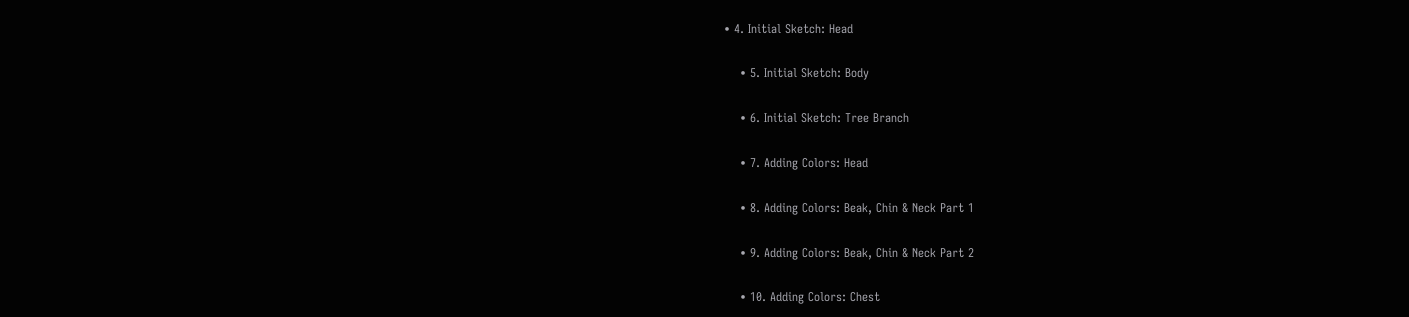• 4. Initial Sketch: Head

    • 5. Initial Sketch: Body

    • 6. Initial Sketch: Tree Branch

    • 7. Adding Colors: Head

    • 8. Adding Colors: Beak, Chin & Neck Part 1

    • 9. Adding Colors: Beak, Chin & Neck Part 2

    • 10. Adding Colors: Chest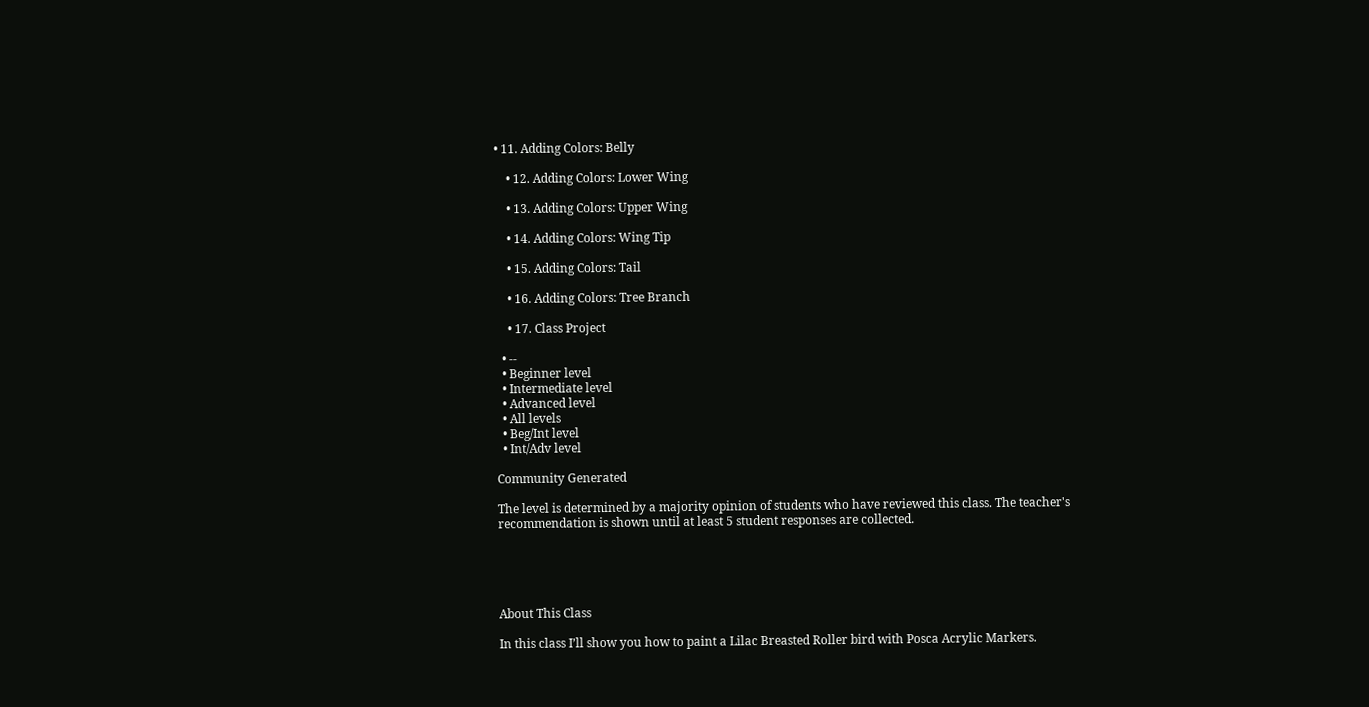• 11. Adding Colors: Belly

    • 12. Adding Colors: Lower Wing

    • 13. Adding Colors: Upper Wing

    • 14. Adding Colors: Wing Tip

    • 15. Adding Colors: Tail

    • 16. Adding Colors: Tree Branch

    • 17. Class Project

  • --
  • Beginner level
  • Intermediate level
  • Advanced level
  • All levels
  • Beg/Int level
  • Int/Adv level

Community Generated

The level is determined by a majority opinion of students who have reviewed this class. The teacher's recommendation is shown until at least 5 student responses are collected.





About This Class

In this class I’ll show you how to paint a Lilac Breasted Roller bird with Posca Acrylic Markers.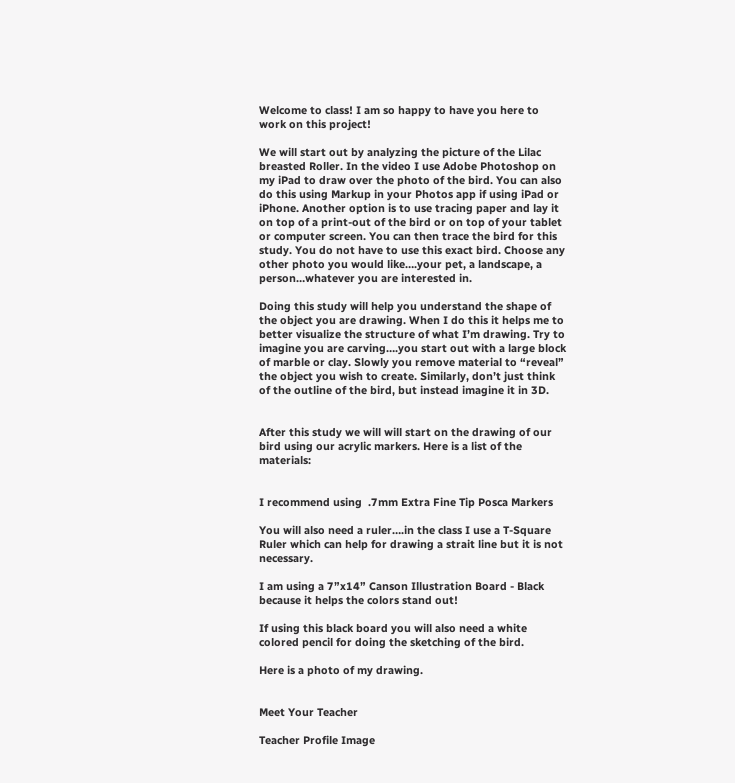Welcome to class! I am so happy to have you here to work on this project!

We will start out by analyzing the picture of the Lilac breasted Roller. In the video I use Adobe Photoshop on my iPad to draw over the photo of the bird. You can also do this using Markup in your Photos app if using iPad or iPhone. Another option is to use tracing paper and lay it on top of a print-out of the bird or on top of your tablet or computer screen. You can then trace the bird for this study. You do not have to use this exact bird. Choose any other photo you would like….your pet, a landscape, a person…whatever you are interested in.

Doing this study will help you understand the shape of the object you are drawing. When I do this it helps me to better visualize the structure of what I’m drawing. Try to imagine you are carving….you start out with a large block of marble or clay. Slowly you remove material to “reveal” the object you wish to create. Similarly, don’t just think of the outline of the bird, but instead imagine it in 3D.


After this study we will will start on the drawing of our bird using our acrylic markers. Here is a list of the materials:


I recommend using  .7mm Extra Fine Tip Posca Markers

You will also need a ruler….in the class I use a T-Square Ruler which can help for drawing a strait line but it is not necessary.

I am using a 7”x14” Canson Illustration Board - Black because it helps the colors stand out!

If using this black board you will also need a white colored pencil for doing the sketching of the bird.

Here is a photo of my drawing.


Meet Your Teacher

Teacher Profile Image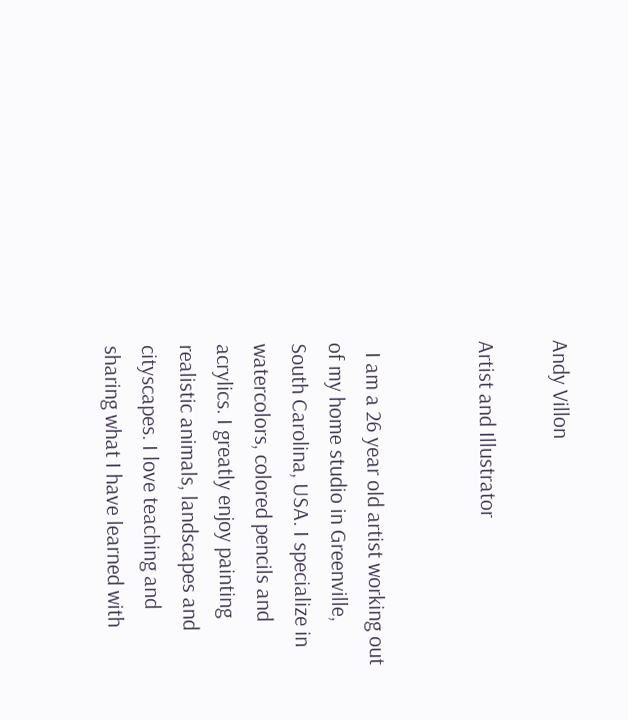Andy Villon

Artist and Illustrator


  I am a 26 year old artist working out of my home studio in Greenville, South Carolina, USA. I specialize in watercolors, colored pencils and acrylics. I greatly enjoy painting realistic animals, landscapes and cityscapes. I love teaching and sharing what I have learned with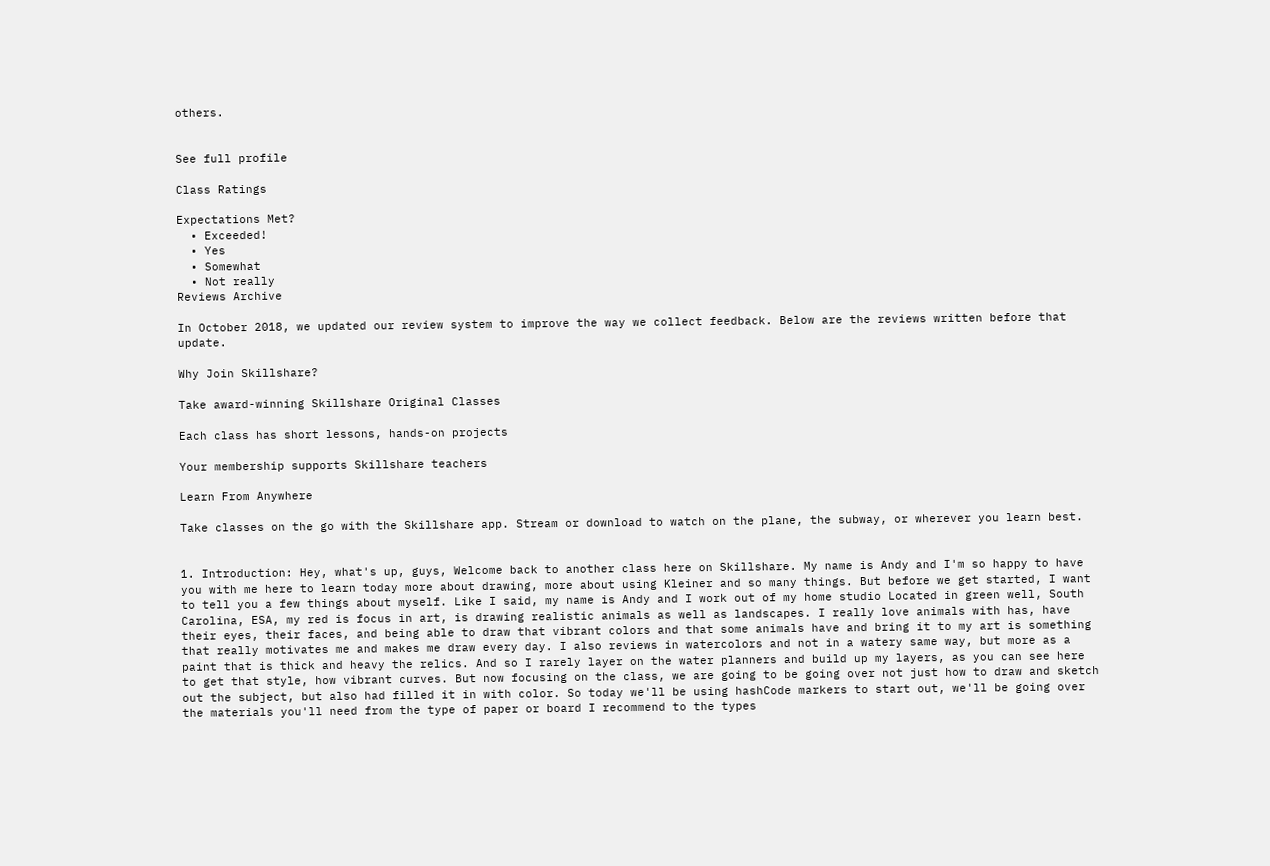others.


See full profile

Class Ratings

Expectations Met?
  • Exceeded!
  • Yes
  • Somewhat
  • Not really
Reviews Archive

In October 2018, we updated our review system to improve the way we collect feedback. Below are the reviews written before that update.

Why Join Skillshare?

Take award-winning Skillshare Original Classes

Each class has short lessons, hands-on projects

Your membership supports Skillshare teachers

Learn From Anywhere

Take classes on the go with the Skillshare app. Stream or download to watch on the plane, the subway, or wherever you learn best.


1. Introduction: Hey, what's up, guys, Welcome back to another class here on Skillshare. My name is Andy and I'm so happy to have you with me here to learn today more about drawing, more about using Kleiner and so many things. But before we get started, I want to tell you a few things about myself. Like I said, my name is Andy and I work out of my home studio Located in green well, South Carolina, ESA, my red is focus in art, is drawing realistic animals as well as landscapes. I really love animals with has, have their eyes, their faces, and being able to draw that vibrant colors and that some animals have and bring it to my art is something that really motivates me and makes me draw every day. I also reviews in watercolors and not in a watery same way, but more as a paint that is thick and heavy the relics. And so I rarely layer on the water planners and build up my layers, as you can see here to get that style, how vibrant curves. But now focusing on the class, we are going to be going over not just how to draw and sketch out the subject, but also had filled it in with color. So today we'll be using hashCode markers to start out, we'll be going over the materials you'll need from the type of paper or board I recommend to the types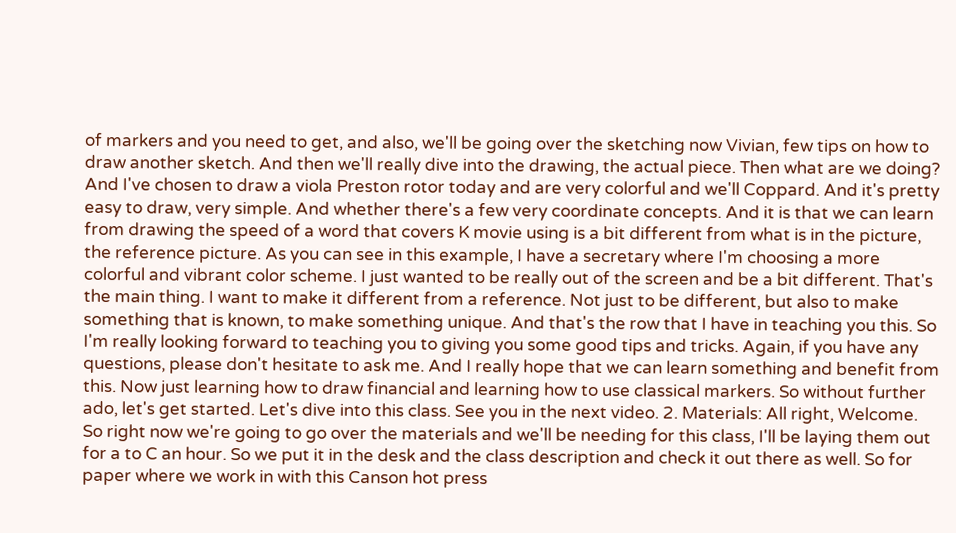of markers and you need to get, and also, we'll be going over the sketching now Vivian, few tips on how to draw another sketch. And then we'll really dive into the drawing, the actual piece. Then what are we doing? And I've chosen to draw a viola Preston rotor today and are very colorful and we'll Coppard. And it's pretty easy to draw, very simple. And whether there's a few very coordinate concepts. And it is that we can learn from drawing the speed of a word that covers K movie using is a bit different from what is in the picture, the reference picture. As you can see in this example, I have a secretary where I'm choosing a more colorful and vibrant color scheme. I just wanted to be really out of the screen and be a bit different. That's the main thing. I want to make it different from a reference. Not just to be different, but also to make something that is known, to make something unique. And that's the row that I have in teaching you this. So I'm really looking forward to teaching you to giving you some good tips and tricks. Again, if you have any questions, please don't hesitate to ask me. And I really hope that we can learn something and benefit from this. Now just learning how to draw financial and learning how to use classical markers. So without further ado, let's get started. Let's dive into this class. See you in the next video. 2. Materials: All right, Welcome. So right now we're going to go over the materials and we'll be needing for this class, I'll be laying them out for a to C an hour. So we put it in the desk and the class description and check it out there as well. So for paper where we work in with this Canson hot press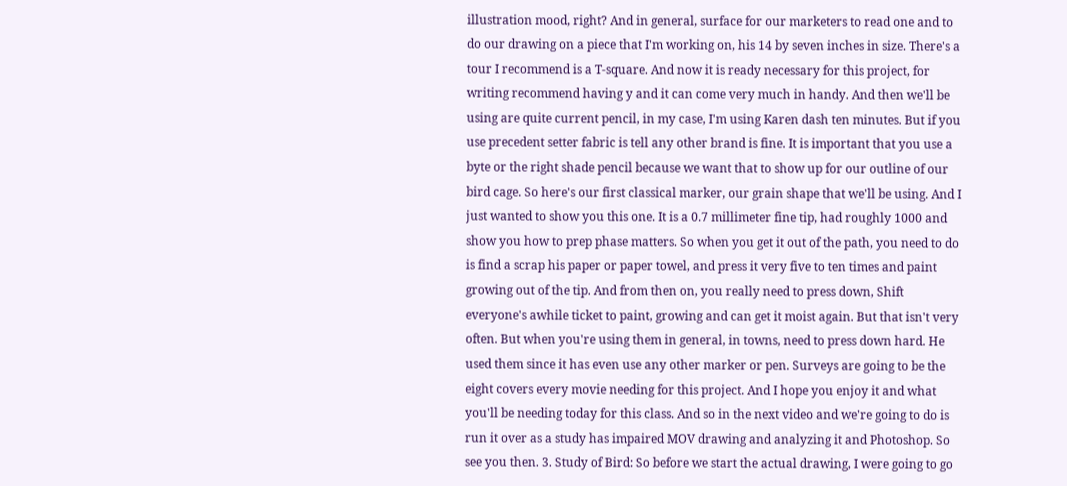illustration mood, right? And in general, surface for our marketers to read one and to do our drawing on a piece that I'm working on, his 14 by seven inches in size. There's a tour I recommend is a T-square. And now it is ready necessary for this project, for writing recommend having y and it can come very much in handy. And then we'll be using are quite current pencil, in my case, I'm using Karen dash ten minutes. But if you use precedent setter fabric is tell any other brand is fine. It is important that you use a byte or the right shade pencil because we want that to show up for our outline of our bird cage. So here's our first classical marker, our grain shape that we'll be using. And I just wanted to show you this one. It is a 0.7 millimeter fine tip, had roughly 1000 and show you how to prep phase matters. So when you get it out of the path, you need to do is find a scrap his paper or paper towel, and press it very five to ten times and paint growing out of the tip. And from then on, you really need to press down, Shift everyone's awhile ticket to paint, growing and can get it moist again. But that isn't very often. But when you're using them in general, in towns, need to press down hard. He used them since it has even use any other marker or pen. Surveys are going to be the eight covers every movie needing for this project. And I hope you enjoy it and what you'll be needing today for this class. And so in the next video and we're going to do is run it over as a study has impaired MOV drawing and analyzing it and Photoshop. So see you then. 3. Study of Bird: So before we start the actual drawing, I were going to go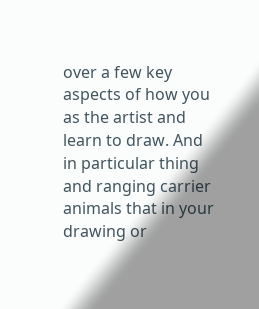over a few key aspects of how you as the artist and learn to draw. And in particular thing and ranging carrier animals that in your drawing or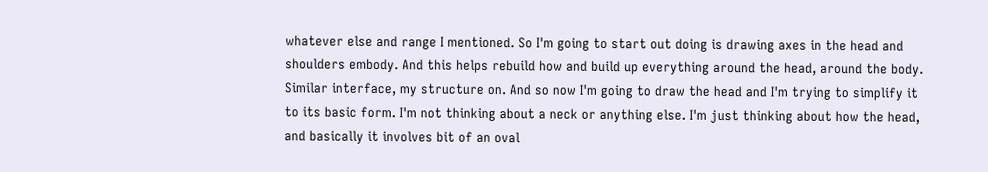whatever else and range I mentioned. So I'm going to start out doing is drawing axes in the head and shoulders embody. And this helps rebuild how and build up everything around the head, around the body. Similar interface, my structure on. And so now I'm going to draw the head and I'm trying to simplify it to its basic form. I'm not thinking about a neck or anything else. I'm just thinking about how the head, and basically it involves bit of an oval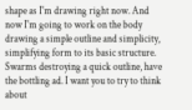shape as I'm drawing right now. And now I'm going to work on the body drawing a simple outline and simplicity, simplifying form to its basic structure. Swarms destroying a quick outline, have the bottling ad. I want you to try to think about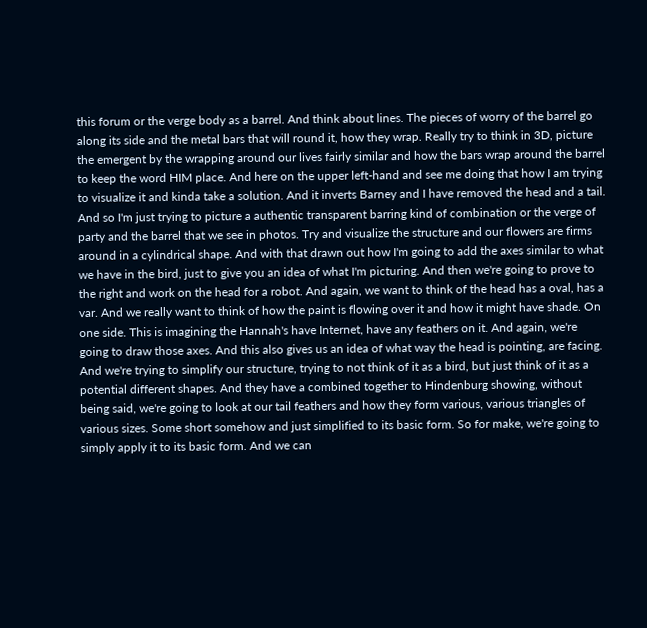this forum or the verge body as a barrel. And think about lines. The pieces of worry of the barrel go along its side and the metal bars that will round it, how they wrap. Really try to think in 3D, picture the emergent by the wrapping around our lives fairly similar and how the bars wrap around the barrel to keep the word HIM place. And here on the upper left-hand and see me doing that how I am trying to visualize it and kinda take a solution. And it inverts Barney and I have removed the head and a tail. And so I'm just trying to picture a authentic transparent barring kind of combination or the verge of party and the barrel that we see in photos. Try and visualize the structure and our flowers are firms around in a cylindrical shape. And with that drawn out how I'm going to add the axes similar to what we have in the bird, just to give you an idea of what I'm picturing. And then we're going to prove to the right and work on the head for a robot. And again, we want to think of the head has a oval, has a var. And we really want to think of how the paint is flowing over it and how it might have shade. On one side. This is imagining the Hannah's have Internet, have any feathers on it. And again, we're going to draw those axes. And this also gives us an idea of what way the head is pointing, are facing. And we're trying to simplify our structure, trying to not think of it as a bird, but just think of it as a potential different shapes. And they have a combined together to Hindenburg showing, without being said, we're going to look at our tail feathers and how they form various, various triangles of various sizes. Some short somehow and just simplified to its basic form. So for make, we're going to simply apply it to its basic form. And we can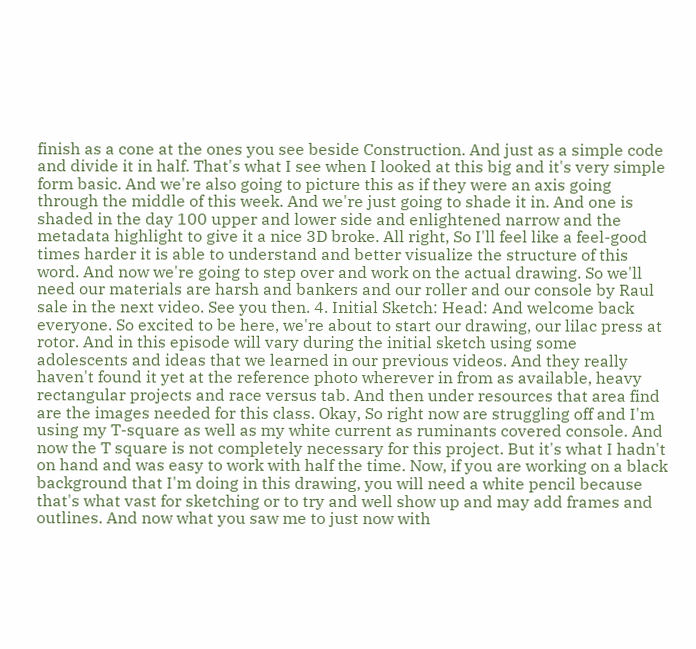finish as a cone at the ones you see beside Construction. And just as a simple code and divide it in half. That's what I see when I looked at this big and it's very simple form basic. And we're also going to picture this as if they were an axis going through the middle of this week. And we're just going to shade it in. And one is shaded in the day 100 upper and lower side and enlightened narrow and the metadata highlight to give it a nice 3D broke. All right, So I'll feel like a feel-good times harder it is able to understand and better visualize the structure of this word. And now we're going to step over and work on the actual drawing. So we'll need our materials are harsh and bankers and our roller and our console by Raul sale in the next video. See you then. 4. Initial Sketch: Head: And welcome back everyone. So excited to be here, we're about to start our drawing, our lilac press at rotor. And in this episode will vary during the initial sketch using some adolescents and ideas that we learned in our previous videos. And they really haven't found it yet at the reference photo wherever in from as available, heavy rectangular projects and race versus tab. And then under resources that area find are the images needed for this class. Okay, So right now are struggling off and I'm using my T-square as well as my white current as ruminants covered console. And now the T square is not completely necessary for this project. But it's what I hadn't on hand and was easy to work with half the time. Now, if you are working on a black background that I'm doing in this drawing, you will need a white pencil because that's what vast for sketching or to try and well show up and may add frames and outlines. And now what you saw me to just now with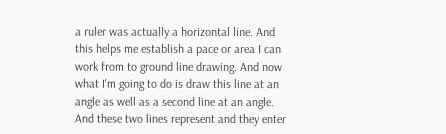a ruler was actually a horizontal line. And this helps me establish a pace or area I can work from to ground line drawing. And now what I'm going to do is draw this line at an angle as well as a second line at an angle. And these two lines represent and they enter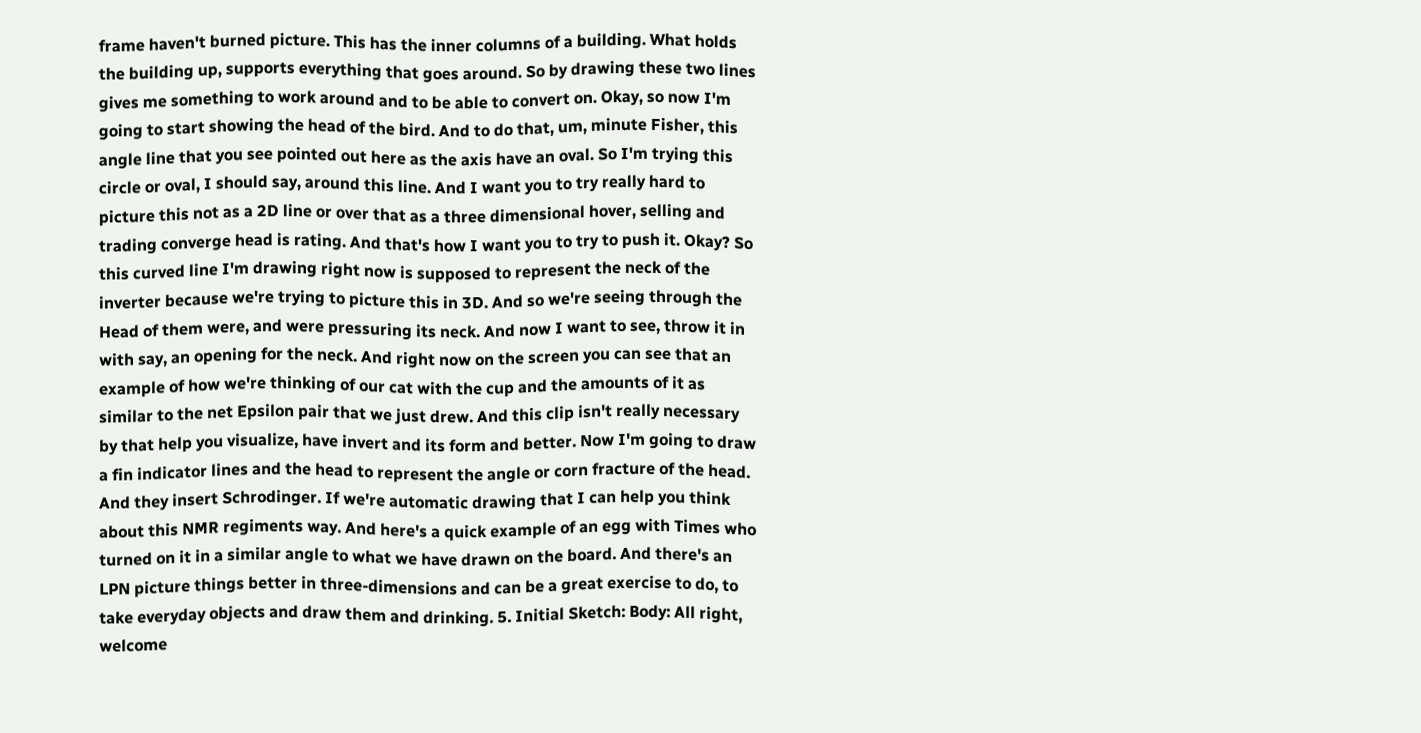frame haven't burned picture. This has the inner columns of a building. What holds the building up, supports everything that goes around. So by drawing these two lines gives me something to work around and to be able to convert on. Okay, so now I'm going to start showing the head of the bird. And to do that, um, minute Fisher, this angle line that you see pointed out here as the axis have an oval. So I'm trying this circle or oval, I should say, around this line. And I want you to try really hard to picture this not as a 2D line or over that as a three dimensional hover, selling and trading converge head is rating. And that's how I want you to try to push it. Okay? So this curved line I'm drawing right now is supposed to represent the neck of the inverter because we're trying to picture this in 3D. And so we're seeing through the Head of them were, and were pressuring its neck. And now I want to see, throw it in with say, an opening for the neck. And right now on the screen you can see that an example of how we're thinking of our cat with the cup and the amounts of it as similar to the net Epsilon pair that we just drew. And this clip isn't really necessary by that help you visualize, have invert and its form and better. Now I'm going to draw a fin indicator lines and the head to represent the angle or corn fracture of the head. And they insert Schrodinger. If we're automatic drawing that I can help you think about this NMR regiments way. And here's a quick example of an egg with Times who turned on it in a similar angle to what we have drawn on the board. And there's an LPN picture things better in three-dimensions and can be a great exercise to do, to take everyday objects and draw them and drinking. 5. Initial Sketch: Body: All right, welcome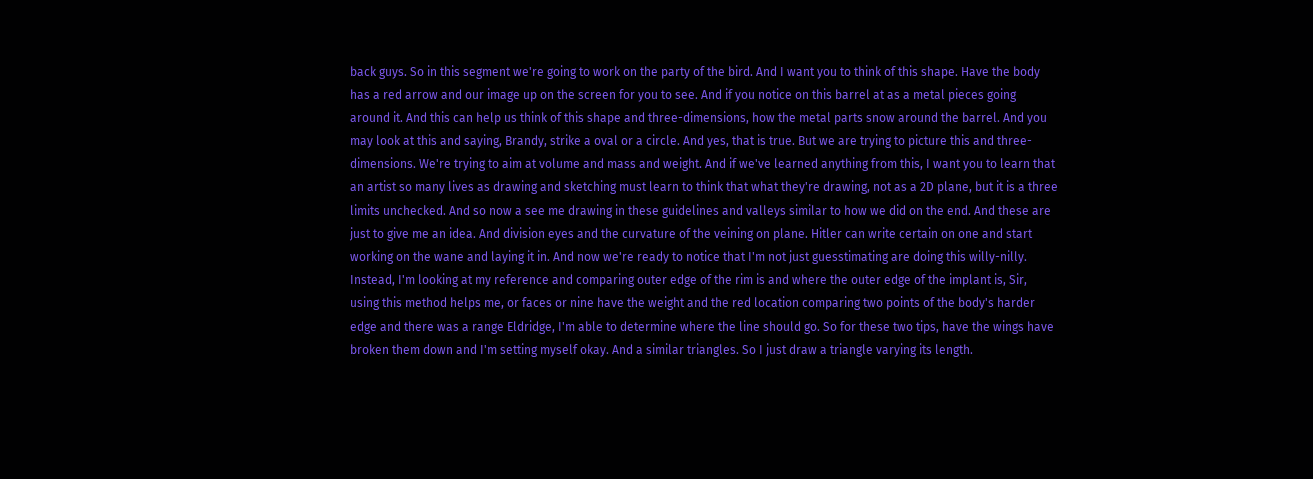back guys. So in this segment we're going to work on the party of the bird. And I want you to think of this shape. Have the body has a red arrow and our image up on the screen for you to see. And if you notice on this barrel at as a metal pieces going around it. And this can help us think of this shape and three-dimensions, how the metal parts snow around the barrel. And you may look at this and saying, Brandy, strike a oval or a circle. And yes, that is true. But we are trying to picture this and three-dimensions. We're trying to aim at volume and mass and weight. And if we've learned anything from this, I want you to learn that an artist so many lives as drawing and sketching must learn to think that what they're drawing, not as a 2D plane, but it is a three limits unchecked. And so now a see me drawing in these guidelines and valleys similar to how we did on the end. And these are just to give me an idea. And division eyes and the curvature of the veining on plane. Hitler can write certain on one and start working on the wane and laying it in. And now we're ready to notice that I'm not just guesstimating are doing this willy-nilly. Instead, I'm looking at my reference and comparing outer edge of the rim is and where the outer edge of the implant is, Sir, using this method helps me, or faces or nine have the weight and the red location comparing two points of the body's harder edge and there was a range Eldridge, I'm able to determine where the line should go. So for these two tips, have the wings have broken them down and I'm setting myself okay. And a similar triangles. So I just draw a triangle varying its length.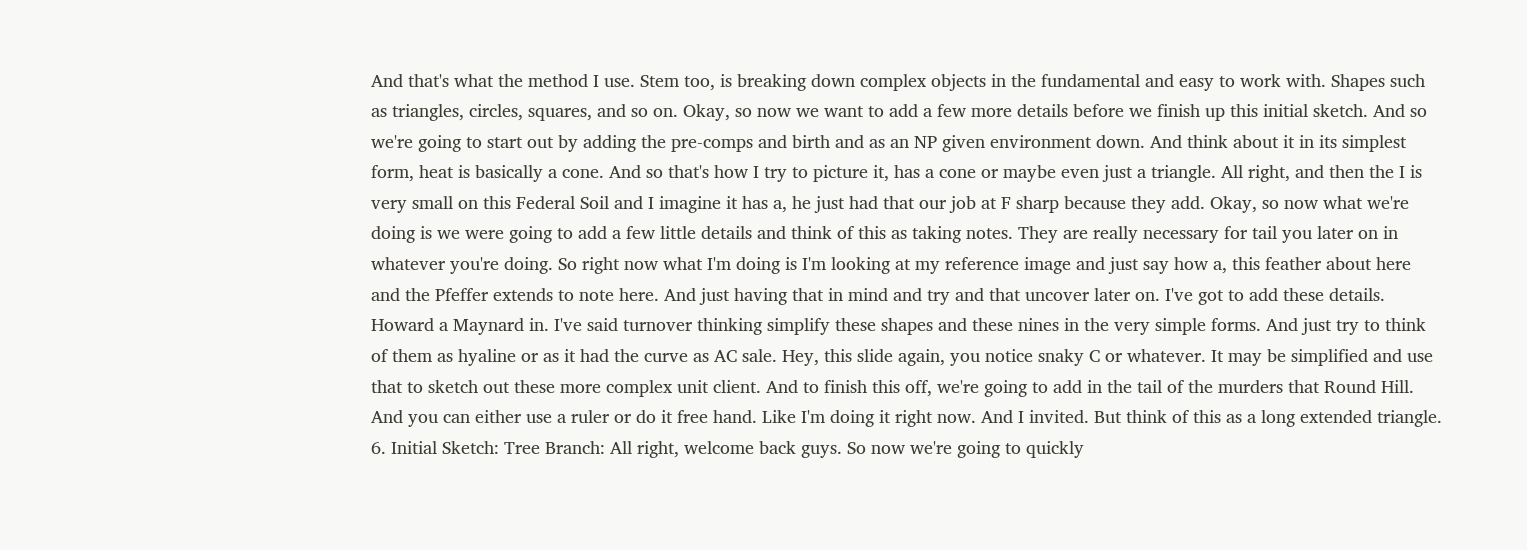And that's what the method I use. Stem too, is breaking down complex objects in the fundamental and easy to work with. Shapes such as triangles, circles, squares, and so on. Okay, so now we want to add a few more details before we finish up this initial sketch. And so we're going to start out by adding the pre-comps and birth and as an NP given environment down. And think about it in its simplest form, heat is basically a cone. And so that's how I try to picture it, has a cone or maybe even just a triangle. All right, and then the I is very small on this Federal Soil and I imagine it has a, he just had that our job at F sharp because they add. Okay, so now what we're doing is we were going to add a few little details and think of this as taking notes. They are really necessary for tail you later on in whatever you're doing. So right now what I'm doing is I'm looking at my reference image and just say how a, this feather about here and the Pfeffer extends to note here. And just having that in mind and try and that uncover later on. I've got to add these details. Howard a Maynard in. I've said turnover thinking simplify these shapes and these nines in the very simple forms. And just try to think of them as hyaline or as it had the curve as AC sale. Hey, this slide again, you notice snaky C or whatever. It may be simplified and use that to sketch out these more complex unit client. And to finish this off, we're going to add in the tail of the murders that Round Hill. And you can either use a ruler or do it free hand. Like I'm doing it right now. And I invited. But think of this as a long extended triangle. 6. Initial Sketch: Tree Branch: All right, welcome back guys. So now we're going to quickly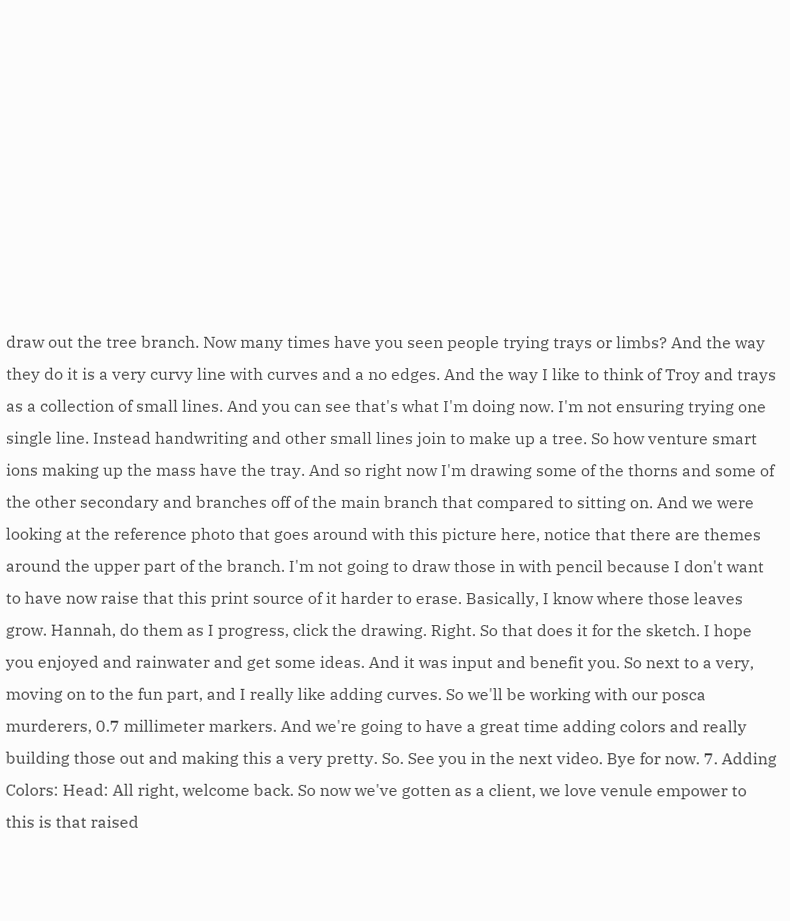draw out the tree branch. Now many times have you seen people trying trays or limbs? And the way they do it is a very curvy line with curves and a no edges. And the way I like to think of Troy and trays as a collection of small lines. And you can see that's what I'm doing now. I'm not ensuring trying one single line. Instead handwriting and other small lines join to make up a tree. So how venture smart ions making up the mass have the tray. And so right now I'm drawing some of the thorns and some of the other secondary and branches off of the main branch that compared to sitting on. And we were looking at the reference photo that goes around with this picture here, notice that there are themes around the upper part of the branch. I'm not going to draw those in with pencil because I don't want to have now raise that this print source of it harder to erase. Basically, I know where those leaves grow. Hannah, do them as I progress, click the drawing. Right. So that does it for the sketch. I hope you enjoyed and rainwater and get some ideas. And it was input and benefit you. So next to a very, moving on to the fun part, and I really like adding curves. So we'll be working with our posca murderers, 0.7 millimeter markers. And we're going to have a great time adding colors and really building those out and making this a very pretty. So. See you in the next video. Bye for now. 7. Adding Colors: Head: All right, welcome back. So now we've gotten as a client, we love venule empower to this is that raised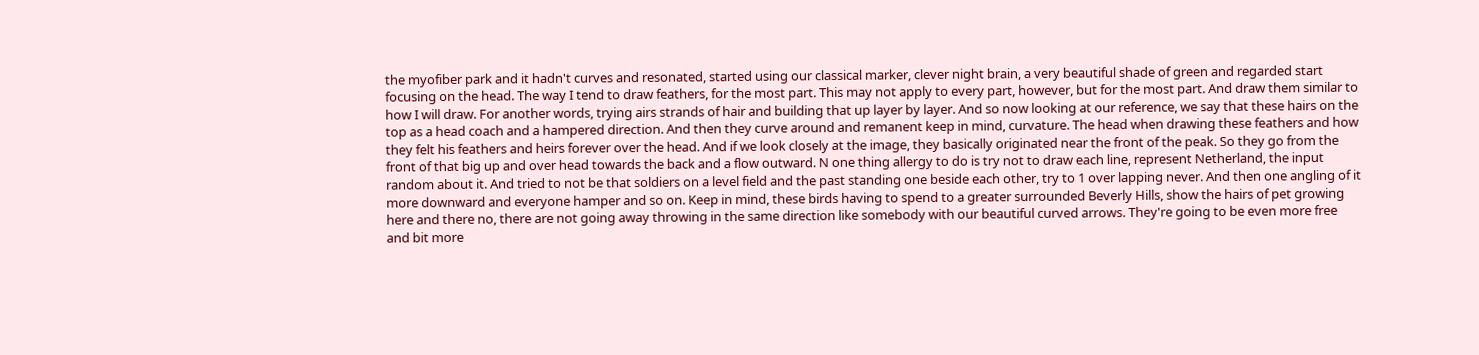the myofiber park and it hadn't curves and resonated, started using our classical marker, clever night brain, a very beautiful shade of green and regarded start focusing on the head. The way I tend to draw feathers, for the most part. This may not apply to every part, however, but for the most part. And draw them similar to how I will draw. For another words, trying airs strands of hair and building that up layer by layer. And so now looking at our reference, we say that these hairs on the top as a head coach and a hampered direction. And then they curve around and remanent keep in mind, curvature. The head when drawing these feathers and how they felt his feathers and heirs forever over the head. And if we look closely at the image, they basically originated near the front of the peak. So they go from the front of that big up and over head towards the back and a flow outward. N one thing allergy to do is try not to draw each line, represent Netherland, the input random about it. And tried to not be that soldiers on a level field and the past standing one beside each other, try to 1 over lapping never. And then one angling of it more downward and everyone hamper and so on. Keep in mind, these birds having to spend to a greater surrounded Beverly Hills, show the hairs of pet growing here and there no, there are not going away throwing in the same direction like somebody with our beautiful curved arrows. They're going to be even more free and bit more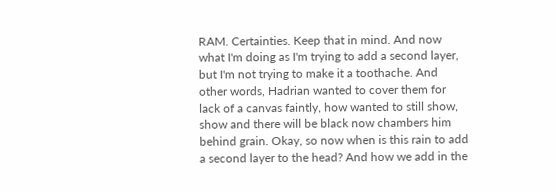RAM. Certainties. Keep that in mind. And now what I'm doing as I'm trying to add a second layer, but I'm not trying to make it a toothache. And other words, Hadrian wanted to cover them for lack of a canvas faintly, how wanted to still show, show and there will be black now chambers him behind grain. Okay, so now when is this rain to add a second layer to the head? And how we add in the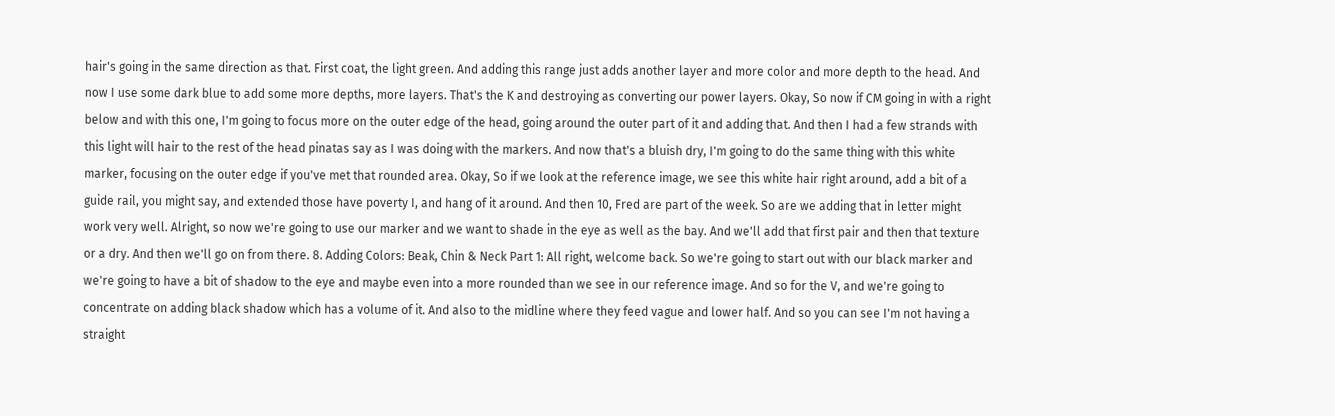hair's going in the same direction as that. First coat, the light green. And adding this range just adds another layer and more color and more depth to the head. And now I use some dark blue to add some more depths, more layers. That's the K and destroying as converting our power layers. Okay, So now if CM going in with a right below and with this one, I'm going to focus more on the outer edge of the head, going around the outer part of it and adding that. And then I had a few strands with this light will hair to the rest of the head pinatas say as I was doing with the markers. And now that's a bluish dry, I'm going to do the same thing with this white marker, focusing on the outer edge if you've met that rounded area. Okay, So if we look at the reference image, we see this white hair right around, add a bit of a guide rail, you might say, and extended those have poverty I, and hang of it around. And then 10, Fred are part of the week. So are we adding that in letter might work very well. Alright, so now we're going to use our marker and we want to shade in the eye as well as the bay. And we'll add that first pair and then that texture or a dry. And then we'll go on from there. 8. Adding Colors: Beak, Chin & Neck Part 1: All right, welcome back. So we're going to start out with our black marker and we're going to have a bit of shadow to the eye and maybe even into a more rounded than we see in our reference image. And so for the V, and we're going to concentrate on adding black shadow which has a volume of it. And also to the midline where they feed vague and lower half. And so you can see I'm not having a straight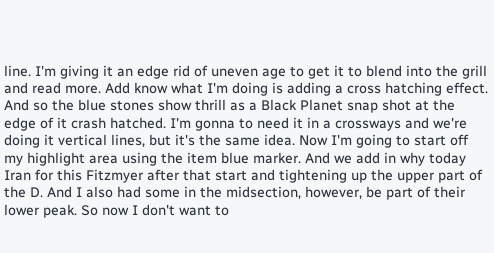line. I'm giving it an edge rid of uneven age to get it to blend into the grill and read more. Add know what I'm doing is adding a cross hatching effect. And so the blue stones show thrill as a Black Planet snap shot at the edge of it crash hatched. I'm gonna to need it in a crossways and we're doing it vertical lines, but it's the same idea. Now I'm going to start off my highlight area using the item blue marker. And we add in why today Iran for this Fitzmyer after that start and tightening up the upper part of the D. And I also had some in the midsection, however, be part of their lower peak. So now I don't want to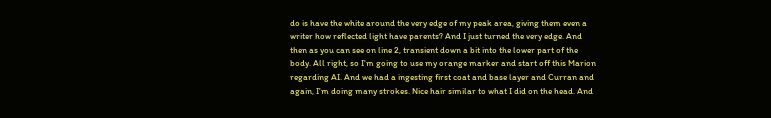do is have the white around the very edge of my peak area, giving them even a writer how reflected light have parents? And I just turned the very edge. And then as you can see on line 2, transient down a bit into the lower part of the body. All right, so I'm going to use my orange marker and start off this Marion regarding AI. And we had a ingesting first coat and base layer and Curran and again, I'm doing many strokes. Nice hair similar to what I did on the head. And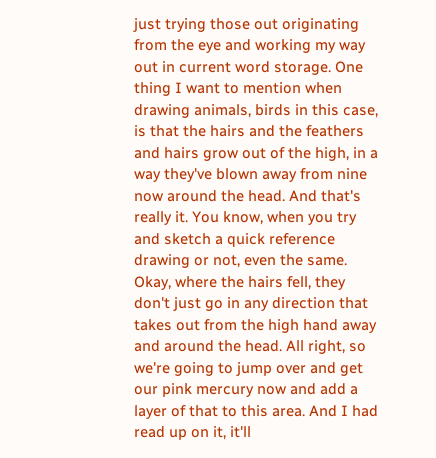just trying those out originating from the eye and working my way out in current word storage. One thing I want to mention when drawing animals, birds in this case, is that the hairs and the feathers and hairs grow out of the high, in a way they've blown away from nine now around the head. And that's really it. You know, when you try and sketch a quick reference drawing or not, even the same. Okay, where the hairs fell, they don't just go in any direction that takes out from the high hand away and around the head. All right, so we're going to jump over and get our pink mercury now and add a layer of that to this area. And I had read up on it, it'll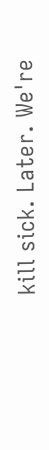kill sick. Later. We're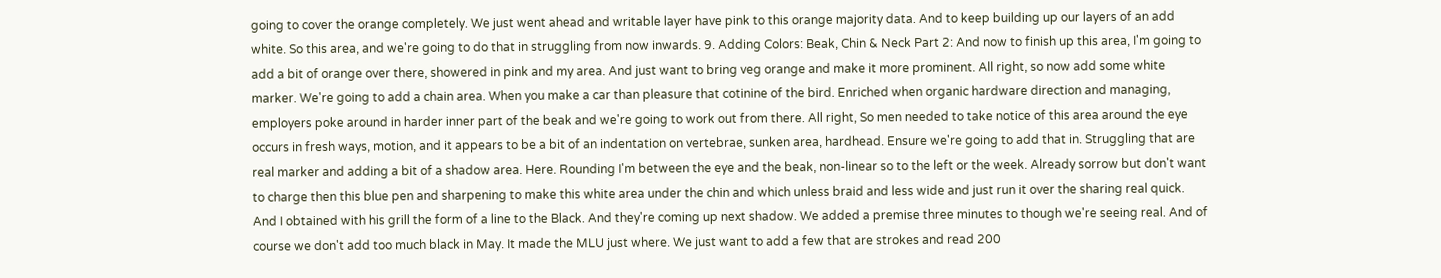going to cover the orange completely. We just went ahead and writable layer have pink to this orange majority data. And to keep building up our layers of an add white. So this area, and we're going to do that in struggling from now inwards. 9. Adding Colors: Beak, Chin & Neck Part 2: And now to finish up this area, I'm going to add a bit of orange over there, showered in pink and my area. And just want to bring veg orange and make it more prominent. All right, so now add some white marker. We're going to add a chain area. When you make a car than pleasure that cotinine of the bird. Enriched when organic hardware direction and managing, employers poke around in harder inner part of the beak and we're going to work out from there. All right, So men needed to take notice of this area around the eye occurs in fresh ways, motion, and it appears to be a bit of an indentation on vertebrae, sunken area, hardhead. Ensure we're going to add that in. Struggling that are real marker and adding a bit of a shadow area. Here. Rounding I'm between the eye and the beak, non-linear so to the left or the week. Already sorrow but don't want to charge then this blue pen and sharpening to make this white area under the chin and which unless braid and less wide and just run it over the sharing real quick. And I obtained with his grill the form of a line to the Black. And they're coming up next shadow. We added a premise three minutes to though we're seeing real. And of course we don't add too much black in May. It made the MLU just where. We just want to add a few that are strokes and read 200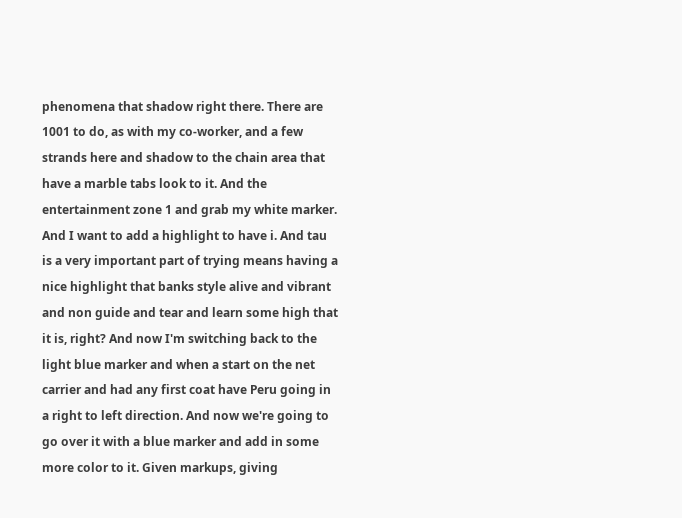phenomena that shadow right there. There are 1001 to do, as with my co-worker, and a few strands here and shadow to the chain area that have a marble tabs look to it. And the entertainment zone 1 and grab my white marker. And I want to add a highlight to have i. And tau is a very important part of trying means having a nice highlight that banks style alive and vibrant and non guide and tear and learn some high that it is, right? And now I'm switching back to the light blue marker and when a start on the net carrier and had any first coat have Peru going in a right to left direction. And now we're going to go over it with a blue marker and add in some more color to it. Given markups, giving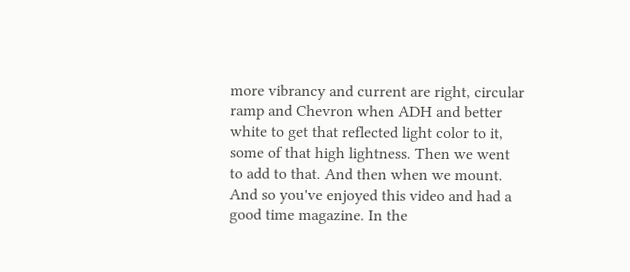more vibrancy and current are right, circular ramp and Chevron when ADH and better white to get that reflected light color to it, some of that high lightness. Then we went to add to that. And then when we mount. And so you've enjoyed this video and had a good time magazine. In the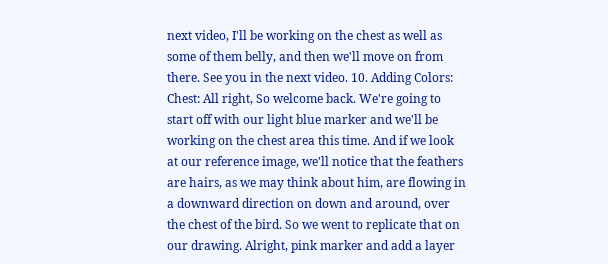next video, I'll be working on the chest as well as some of them belly, and then we'll move on from there. See you in the next video. 10. Adding Colors: Chest: All right, So welcome back. We're going to start off with our light blue marker and we'll be working on the chest area this time. And if we look at our reference image, we'll notice that the feathers are hairs, as we may think about him, are flowing in a downward direction on down and around, over the chest of the bird. So we went to replicate that on our drawing. Alright, pink marker and add a layer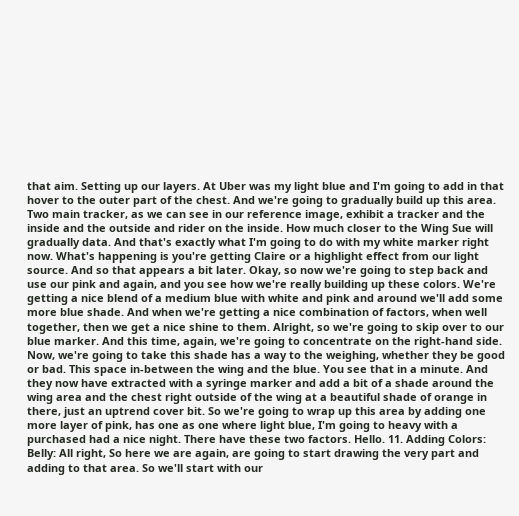that aim. Setting up our layers. At Uber was my light blue and I'm going to add in that hover to the outer part of the chest. And we're going to gradually build up this area. Two main tracker, as we can see in our reference image, exhibit a tracker and the inside and the outside and rider on the inside. How much closer to the Wing Sue will gradually data. And that's exactly what I'm going to do with my white marker right now. What's happening is you're getting Claire or a highlight effect from our light source. And so that appears a bit later. Okay, so now we're going to step back and use our pink and again, and you see how we're really building up these colors. We're getting a nice blend of a medium blue with white and pink and around we'll add some more blue shade. And when we're getting a nice combination of factors, when well together, then we get a nice shine to them. Alright, so we're going to skip over to our blue marker. And this time, again, we're going to concentrate on the right-hand side. Now, we're going to take this shade has a way to the weighing, whether they be good or bad. This space in-between the wing and the blue. You see that in a minute. And they now have extracted with a syringe marker and add a bit of a shade around the wing area and the chest right outside of the wing at a beautiful shade of orange in there, just an uptrend cover bit. So we're going to wrap up this area by adding one more layer of pink, has one as one where light blue, I'm going to heavy with a purchased had a nice night. There have these two factors. Hello. 11. Adding Colors: Belly: All right, So here we are again, are going to start drawing the very part and adding to that area. So we'll start with our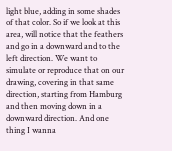light blue, adding in some shades of that color. So if we look at this area, will notice that the feathers and go in a downward and to the left direction. We want to simulate or reproduce that on our drawing, covering in that same direction, starting from Hamburg and then moving down in a downward direction. And one thing I wanna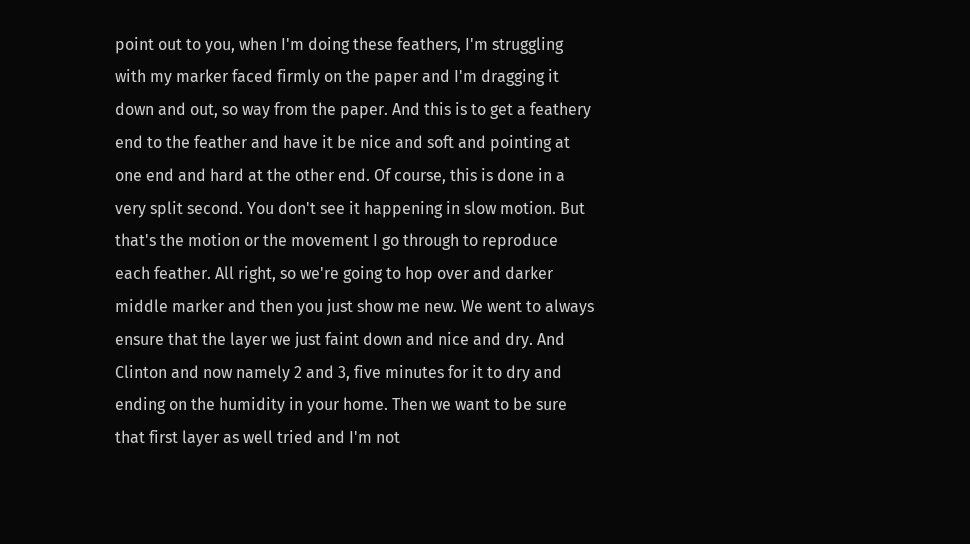point out to you, when I'm doing these feathers, I'm struggling with my marker faced firmly on the paper and I'm dragging it down and out, so way from the paper. And this is to get a feathery end to the feather and have it be nice and soft and pointing at one end and hard at the other end. Of course, this is done in a very split second. You don't see it happening in slow motion. But that's the motion or the movement I go through to reproduce each feather. All right, so we're going to hop over and darker middle marker and then you just show me new. We went to always ensure that the layer we just faint down and nice and dry. And Clinton and now namely 2 and 3, five minutes for it to dry and ending on the humidity in your home. Then we want to be sure that first layer as well tried and I'm not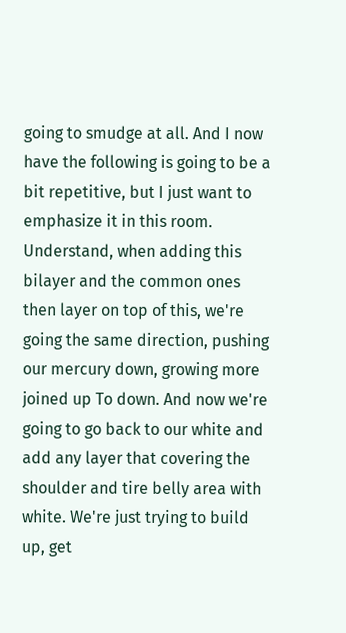going to smudge at all. And I now have the following is going to be a bit repetitive, but I just want to emphasize it in this room. Understand, when adding this bilayer and the common ones then layer on top of this, we're going the same direction, pushing our mercury down, growing more joined up To down. And now we're going to go back to our white and add any layer that covering the shoulder and tire belly area with white. We're just trying to build up, get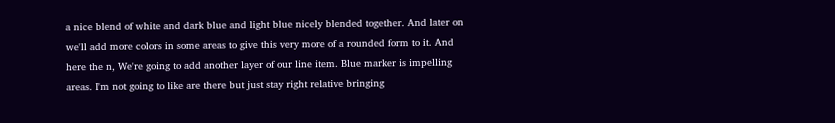a nice blend of white and dark blue and light blue nicely blended together. And later on we'll add more colors in some areas to give this very more of a rounded form to it. And here the n, We're going to add another layer of our line item. Blue marker is impelling areas. I'm not going to like are there but just stay right relative bringing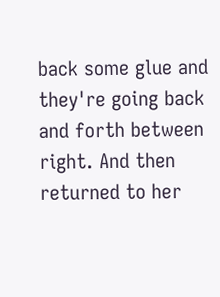back some glue and they're going back and forth between right. And then returned to her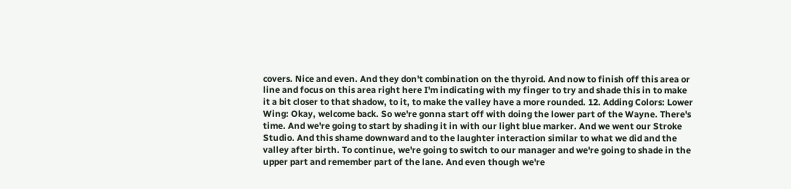covers. Nice and even. And they don't combination on the thyroid. And now to finish off this area or line and focus on this area right here I'm indicating with my finger to try and shade this in to make it a bit closer to that shadow, to it, to make the valley have a more rounded. 12. Adding Colors: Lower Wing: Okay, welcome back. So we're gonna start off with doing the lower part of the Wayne. There's time. And we're going to start by shading it in with our light blue marker. And we went our Stroke Studio. And this shame downward and to the laughter interaction similar to what we did and the valley after birth. To continue, we're going to switch to our manager and we're going to shade in the upper part and remember part of the lane. And even though we're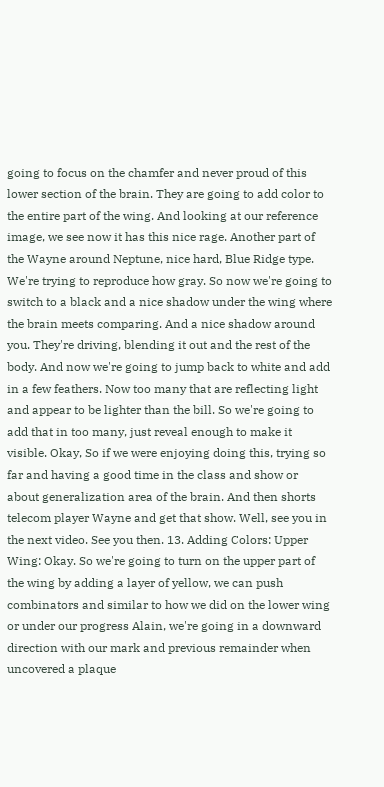going to focus on the chamfer and never proud of this lower section of the brain. They are going to add color to the entire part of the wing. And looking at our reference image, we see now it has this nice rage. Another part of the Wayne around Neptune, nice hard, Blue Ridge type. We're trying to reproduce how gray. So now we're going to switch to a black and a nice shadow under the wing where the brain meets comparing. And a nice shadow around you. They're driving, blending it out and the rest of the body. And now we're going to jump back to white and add in a few feathers. Now too many that are reflecting light and appear to be lighter than the bill. So we're going to add that in too many, just reveal enough to make it visible. Okay, So if we were enjoying doing this, trying so far and having a good time in the class and show or about generalization area of the brain. And then shorts telecom player Wayne and get that show. Well, see you in the next video. See you then. 13. Adding Colors: Upper Wing: Okay. So we're going to turn on the upper part of the wing by adding a layer of yellow, we can push combinators and similar to how we did on the lower wing or under our progress Alain, we're going in a downward direction with our mark and previous remainder when uncovered a plaque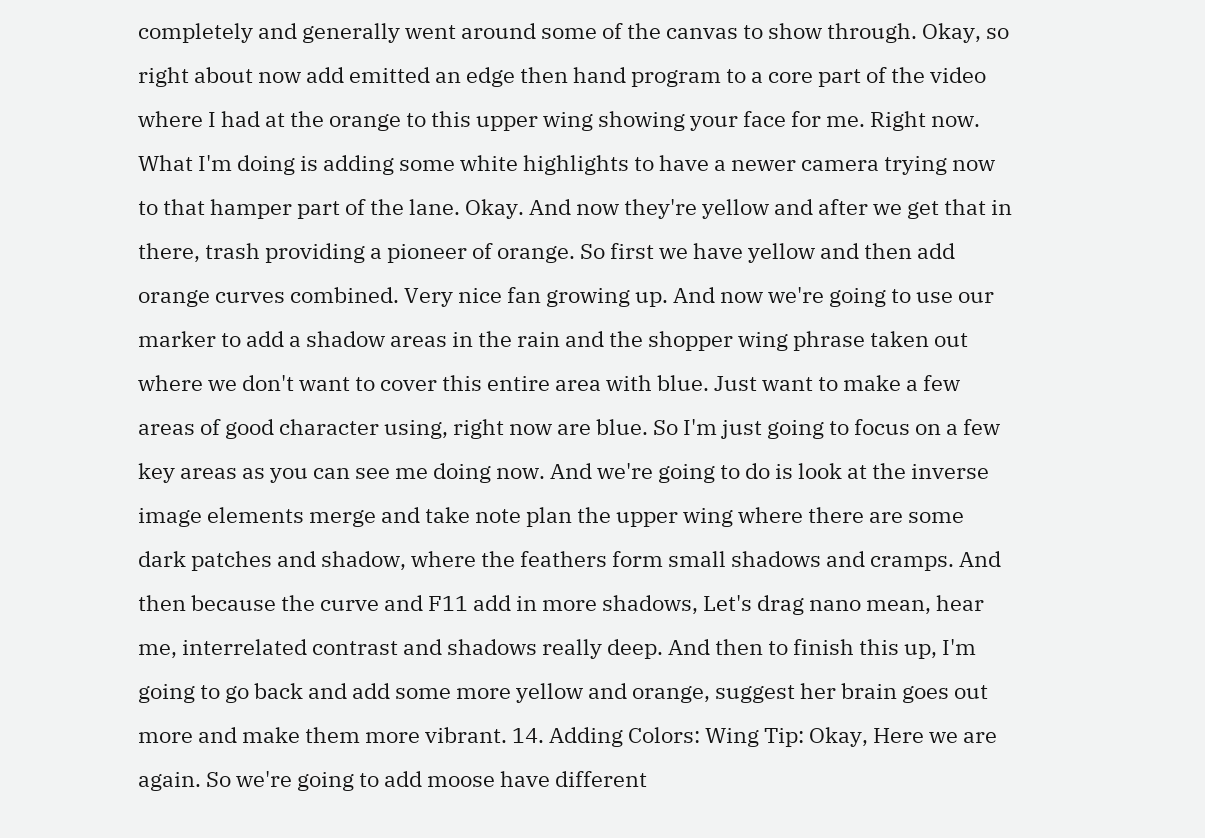completely and generally went around some of the canvas to show through. Okay, so right about now add emitted an edge then hand program to a core part of the video where I had at the orange to this upper wing showing your face for me. Right now. What I'm doing is adding some white highlights to have a newer camera trying now to that hamper part of the lane. Okay. And now they're yellow and after we get that in there, trash providing a pioneer of orange. So first we have yellow and then add orange curves combined. Very nice fan growing up. And now we're going to use our marker to add a shadow areas in the rain and the shopper wing phrase taken out where we don't want to cover this entire area with blue. Just want to make a few areas of good character using, right now are blue. So I'm just going to focus on a few key areas as you can see me doing now. And we're going to do is look at the inverse image elements merge and take note plan the upper wing where there are some dark patches and shadow, where the feathers form small shadows and cramps. And then because the curve and F11 add in more shadows, Let's drag nano mean, hear me, interrelated contrast and shadows really deep. And then to finish this up, I'm going to go back and add some more yellow and orange, suggest her brain goes out more and make them more vibrant. 14. Adding Colors: Wing Tip: Okay, Here we are again. So we're going to add moose have different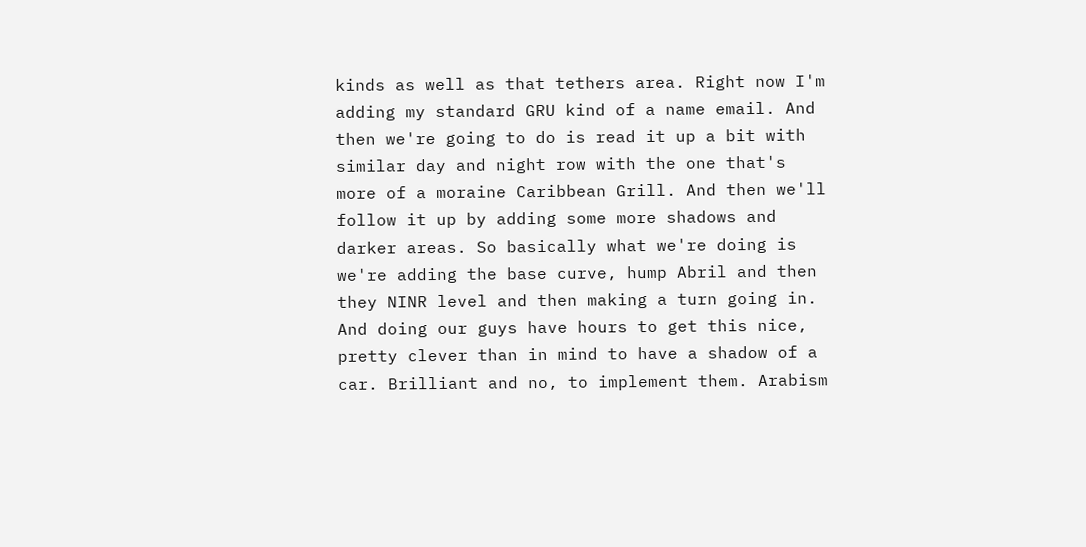kinds as well as that tethers area. Right now I'm adding my standard GRU kind of a name email. And then we're going to do is read it up a bit with similar day and night row with the one that's more of a moraine Caribbean Grill. And then we'll follow it up by adding some more shadows and darker areas. So basically what we're doing is we're adding the base curve, hump Abril and then they NINR level and then making a turn going in. And doing our guys have hours to get this nice, pretty clever than in mind to have a shadow of a car. Brilliant and no, to implement them. Arabism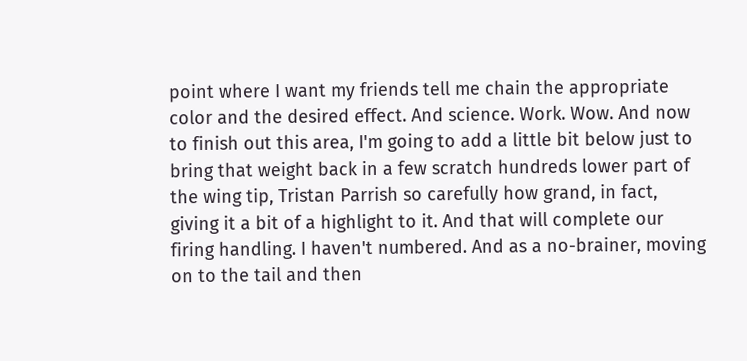point where I want my friends tell me chain the appropriate color and the desired effect. And science. Work. Wow. And now to finish out this area, I'm going to add a little bit below just to bring that weight back in a few scratch hundreds lower part of the wing tip, Tristan Parrish so carefully how grand, in fact, giving it a bit of a highlight to it. And that will complete our firing handling. I haven't numbered. And as a no-brainer, moving on to the tail and then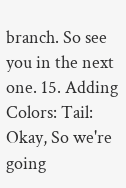branch. So see you in the next one. 15. Adding Colors: Tail: Okay, So we're going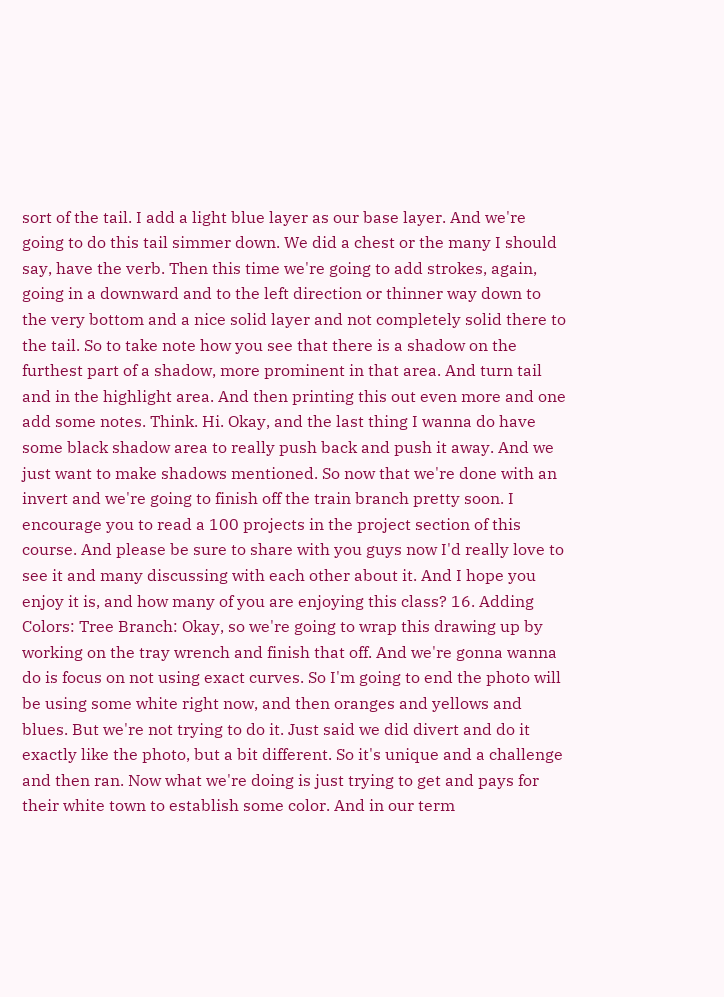sort of the tail. I add a light blue layer as our base layer. And we're going to do this tail simmer down. We did a chest or the many I should say, have the verb. Then this time we're going to add strokes, again, going in a downward and to the left direction or thinner way down to the very bottom and a nice solid layer and not completely solid there to the tail. So to take note how you see that there is a shadow on the furthest part of a shadow, more prominent in that area. And turn tail and in the highlight area. And then printing this out even more and one add some notes. Think. Hi. Okay, and the last thing I wanna do have some black shadow area to really push back and push it away. And we just want to make shadows mentioned. So now that we're done with an invert and we're going to finish off the train branch pretty soon. I encourage you to read a 100 projects in the project section of this course. And please be sure to share with you guys now I'd really love to see it and many discussing with each other about it. And I hope you enjoy it is, and how many of you are enjoying this class? 16. Adding Colors: Tree Branch: Okay, so we're going to wrap this drawing up by working on the tray wrench and finish that off. And we're gonna wanna do is focus on not using exact curves. So I'm going to end the photo will be using some white right now, and then oranges and yellows and blues. But we're not trying to do it. Just said we did divert and do it exactly like the photo, but a bit different. So it's unique and a challenge and then ran. Now what we're doing is just trying to get and pays for their white town to establish some color. And in our term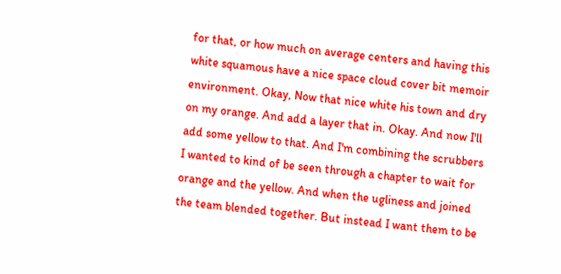for that, or how much on average centers and having this white squamous have a nice space cloud cover bit memoir environment. Okay, Now that nice white his town and dry on my orange. And add a layer that in. Okay. And now I'll add some yellow to that. And I'm combining the scrubbers I wanted to kind of be seen through a chapter to wait for orange and the yellow. And when the ugliness and joined the team blended together. But instead I want them to be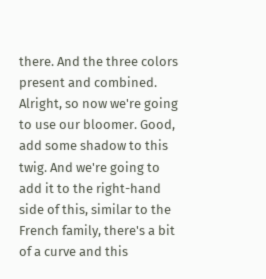there. And the three colors present and combined. Alright, so now we're going to use our bloomer. Good, add some shadow to this twig. And we're going to add it to the right-hand side of this, similar to the French family, there's a bit of a curve and this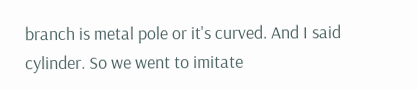branch is metal pole or it's curved. And I said cylinder. So we went to imitate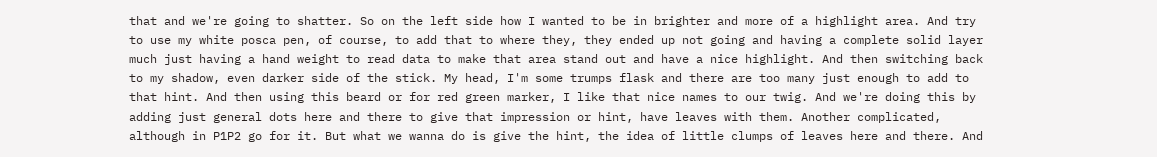that and we're going to shatter. So on the left side how I wanted to be in brighter and more of a highlight area. And try to use my white posca pen, of course, to add that to where they, they ended up not going and having a complete solid layer much just having a hand weight to read data to make that area stand out and have a nice highlight. And then switching back to my shadow, even darker side of the stick. My head, I'm some trumps flask and there are too many just enough to add to that hint. And then using this beard or for red green marker, I like that nice names to our twig. And we're doing this by adding just general dots here and there to give that impression or hint, have leaves with them. Another complicated, although in P1P2 go for it. But what we wanna do is give the hint, the idea of little clumps of leaves here and there. And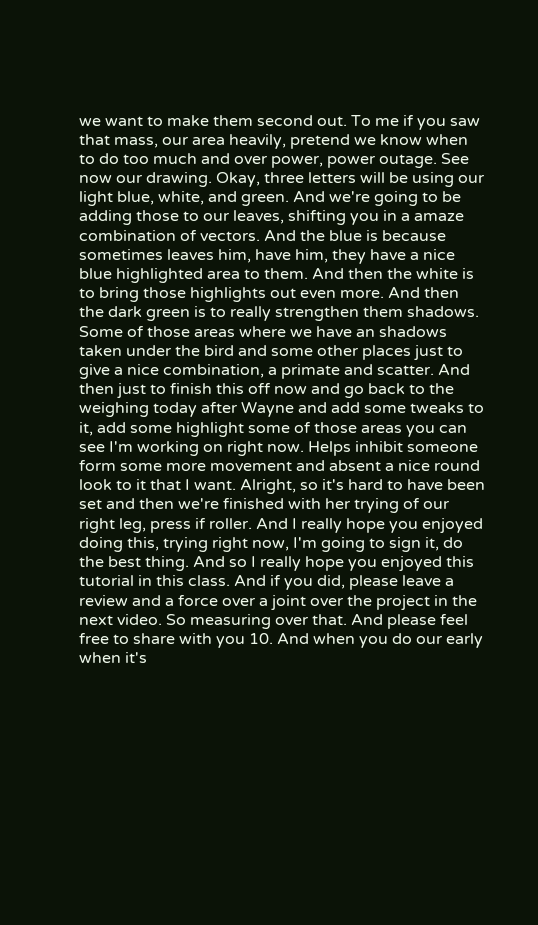we want to make them second out. To me if you saw that mass, our area heavily, pretend we know when to do too much and over power, power outage. See now our drawing. Okay, three letters will be using our light blue, white, and green. And we're going to be adding those to our leaves, shifting you in a amaze combination of vectors. And the blue is because sometimes leaves him, have him, they have a nice blue highlighted area to them. And then the white is to bring those highlights out even more. And then the dark green is to really strengthen them shadows. Some of those areas where we have an shadows taken under the bird and some other places just to give a nice combination, a primate and scatter. And then just to finish this off now and go back to the weighing today after Wayne and add some tweaks to it, add some highlight some of those areas you can see I'm working on right now. Helps inhibit someone form some more movement and absent a nice round look to it that I want. Alright, so it's hard to have been set and then we're finished with her trying of our right leg, press if roller. And I really hope you enjoyed doing this, trying right now, I'm going to sign it, do the best thing. And so I really hope you enjoyed this tutorial in this class. And if you did, please leave a review and a force over a joint over the project in the next video. So measuring over that. And please feel free to share with you 10. And when you do our early when it's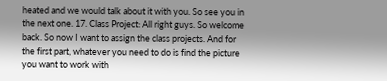heated and we would talk about it with you. So see you in the next one. 17. Class Project: All right guys. So welcome back. So now I want to assign the class projects. And for the first part, whatever you need to do is find the picture you want to work with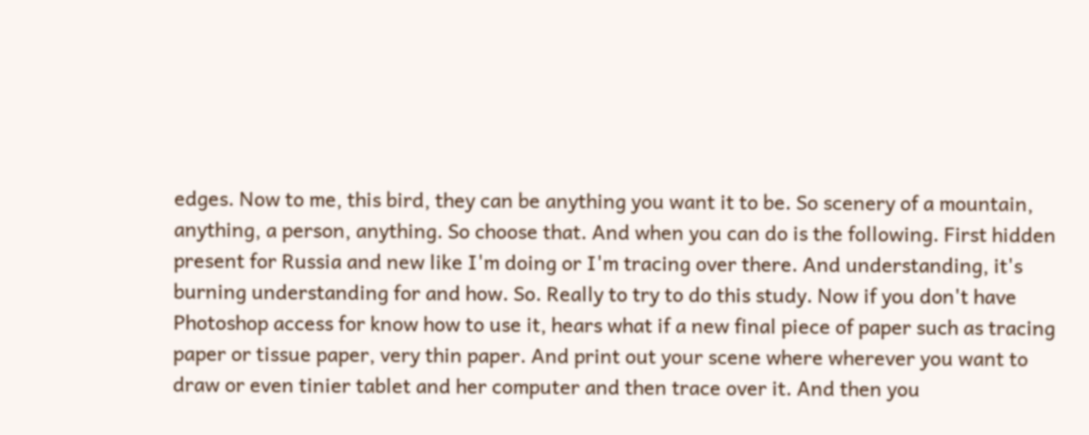edges. Now to me, this bird, they can be anything you want it to be. So scenery of a mountain, anything, a person, anything. So choose that. And when you can do is the following. First hidden present for Russia and new like I'm doing or I'm tracing over there. And understanding, it's burning understanding for and how. So. Really to try to do this study. Now if you don't have Photoshop access for know how to use it, hears what if a new final piece of paper such as tracing paper or tissue paper, very thin paper. And print out your scene where wherever you want to draw or even tinier tablet and her computer and then trace over it. And then you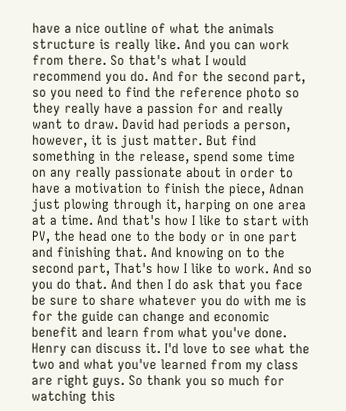have a nice outline of what the animals structure is really like. And you can work from there. So that's what I would recommend you do. And for the second part, so you need to find the reference photo so they really have a passion for and really want to draw. David had periods a person, however, it is just matter. But find something in the release, spend some time on any really passionate about in order to have a motivation to finish the piece, Adnan just plowing through it, harping on one area at a time. And that's how I like to start with PV, the head one to the body or in one part and finishing that. And knowing on to the second part, That's how I like to work. And so you do that. And then I do ask that you face be sure to share whatever you do with me is for the guide can change and economic benefit and learn from what you've done. Henry can discuss it. I'd love to see what the two and what you've learned from my class are right guys. So thank you so much for watching this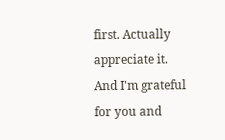first. Actually appreciate it. And I'm grateful for you and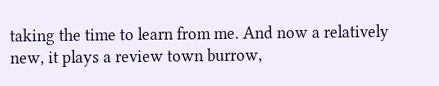taking the time to learn from me. And now a relatively new, it plays a review town burrow,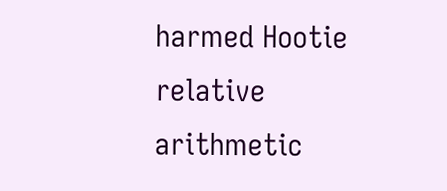harmed Hootie relative arithmetic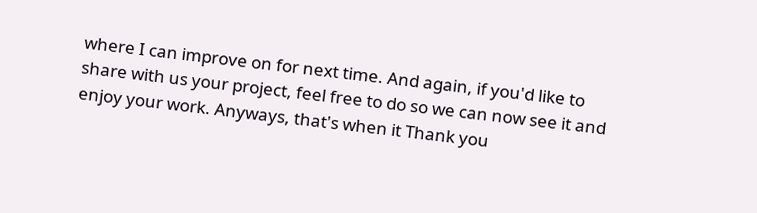where I can improve on for next time. And again, if you'd like to share with us your project, feel free to do so we can now see it and enjoy your work. Anyways, that's when it Thank you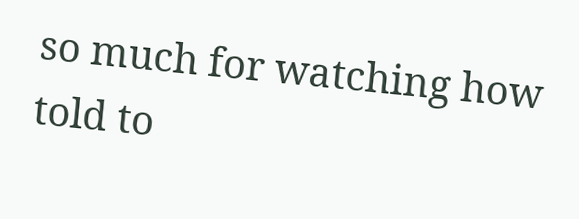so much for watching how told to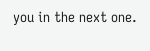you in the next one.